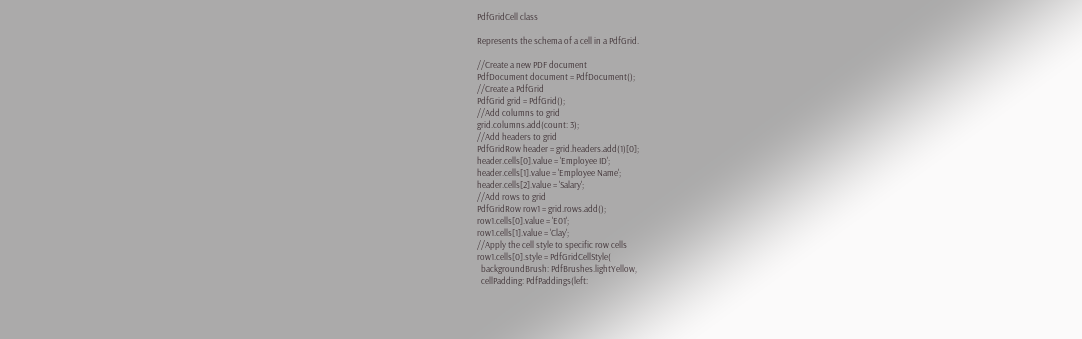PdfGridCell class

Represents the schema of a cell in a PdfGrid.

//Create a new PDF document
PdfDocument document = PdfDocument();
//Create a PdfGrid
PdfGrid grid = PdfGrid();
//Add columns to grid
grid.columns.add(count: 3);
//Add headers to grid
PdfGridRow header = grid.headers.add(1)[0];
header.cells[0].value = 'Employee ID';
header.cells[1].value = 'Employee Name';
header.cells[2].value = 'Salary';
//Add rows to grid
PdfGridRow row1 = grid.rows.add();
row1.cells[0].value = 'E01';
row1.cells[1].value = 'Clay';
//Apply the cell style to specific row cells
row1.cells[0].style = PdfGridCellStyle(
  backgroundBrush: PdfBrushes.lightYellow,
  cellPadding: PdfPaddings(left: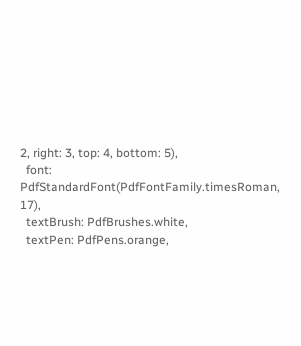2, right: 3, top: 4, bottom: 5),
  font: PdfStandardFont(PdfFontFamily.timesRoman, 17),
  textBrush: PdfBrushes.white,
  textPen: PdfPens.orange,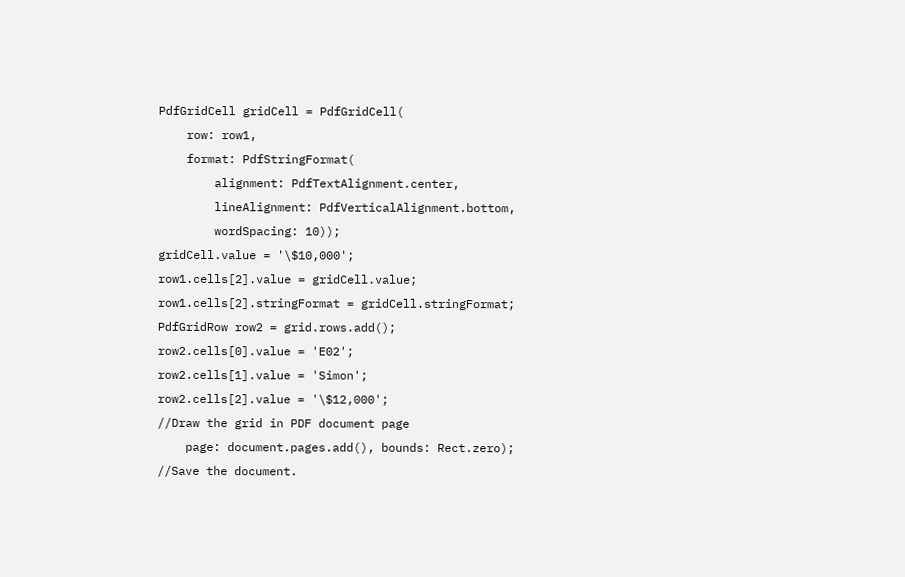PdfGridCell gridCell = PdfGridCell(
    row: row1,
    format: PdfStringFormat(
        alignment: PdfTextAlignment.center,
        lineAlignment: PdfVerticalAlignment.bottom,
        wordSpacing: 10));
gridCell.value = '\$10,000';
row1.cells[2].value = gridCell.value;
row1.cells[2].stringFormat = gridCell.stringFormat;
PdfGridRow row2 = grid.rows.add();
row2.cells[0].value = 'E02';
row2.cells[1].value = 'Simon';
row2.cells[2].value = '\$12,000';
//Draw the grid in PDF document page
    page: document.pages.add(), bounds: Rect.zero);
//Save the document.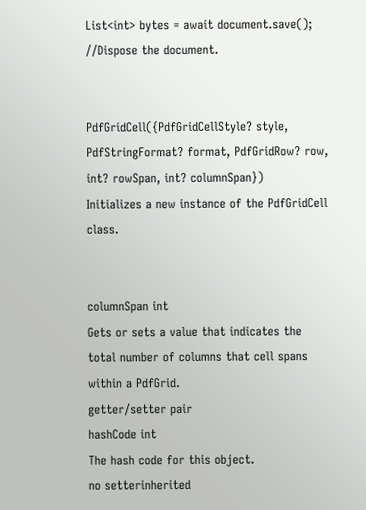List<int> bytes = await document.save();
//Dispose the document.


PdfGridCell({PdfGridCellStyle? style, PdfStringFormat? format, PdfGridRow? row, int? rowSpan, int? columnSpan})
Initializes a new instance of the PdfGridCell class.


columnSpan int
Gets or sets a value that indicates the total number of columns that cell spans within a PdfGrid.
getter/setter pair
hashCode int
The hash code for this object.
no setterinherited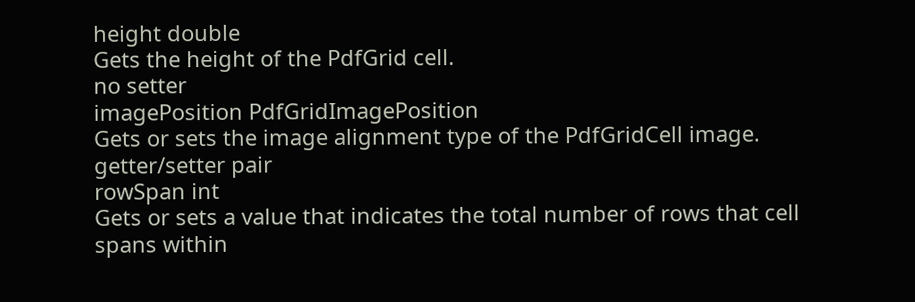height double
Gets the height of the PdfGrid cell.
no setter
imagePosition PdfGridImagePosition
Gets or sets the image alignment type of the PdfGridCell image.
getter/setter pair
rowSpan int
Gets or sets a value that indicates the total number of rows that cell spans within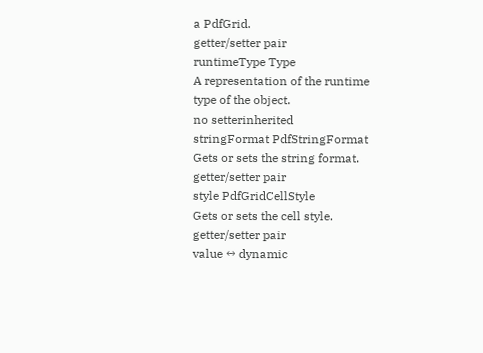a PdfGrid.
getter/setter pair
runtimeType Type
A representation of the runtime type of the object.
no setterinherited
stringFormat PdfStringFormat
Gets or sets the string format.
getter/setter pair
style PdfGridCellStyle
Gets or sets the cell style.
getter/setter pair
value ↔ dynamic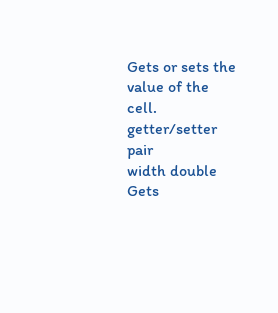Gets or sets the value of the cell.
getter/setter pair
width double
Gets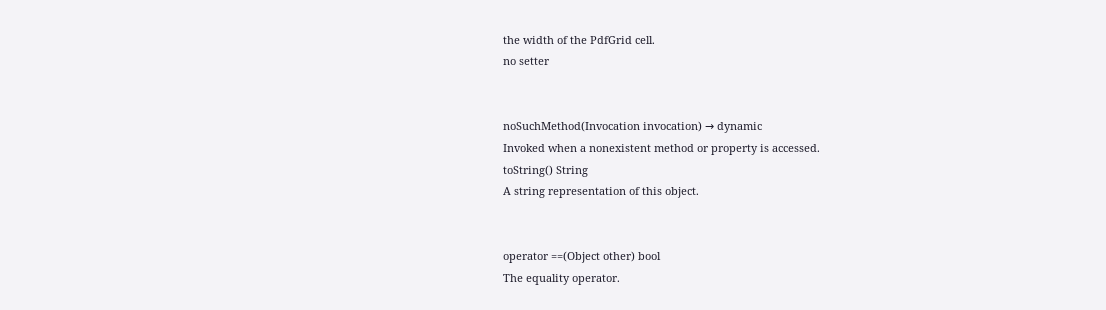the width of the PdfGrid cell.
no setter


noSuchMethod(Invocation invocation) → dynamic
Invoked when a nonexistent method or property is accessed.
toString() String
A string representation of this object.


operator ==(Object other) bool
The equality operator.